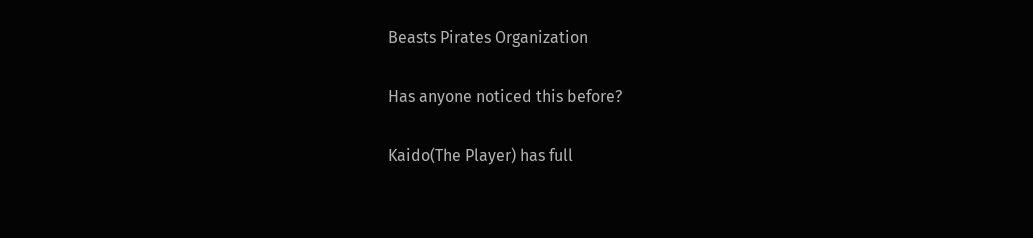Beasts Pirates Organization

Has anyone noticed this before?

Kaido(The Player) has full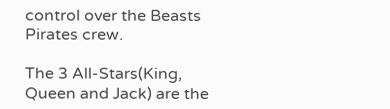control over the Beasts Pirates crew.

The 3 All-Stars(King, Queen and Jack) are the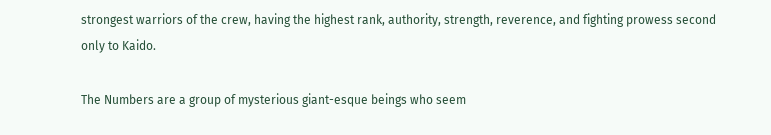strongest warriors of the crew, having the highest rank, authority, strength, reverence, and fighting prowess second only to Kaido.

The Numbers are a group of mysterious giant-esque beings who seem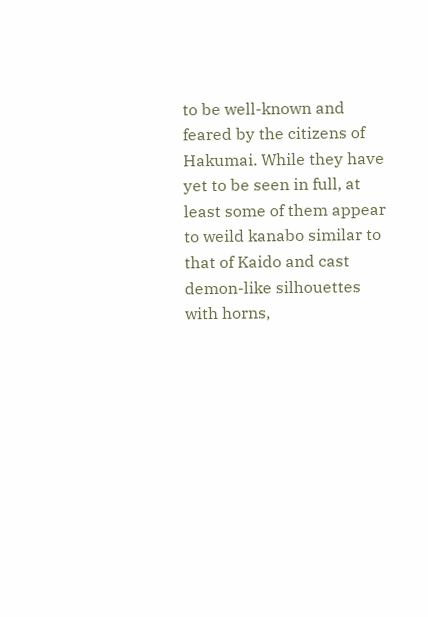to be well-known and feared by the citizens of Hakumai. While they have yet to be seen in full, at least some of them appear to weild kanabo similar to that of Kaido and cast demon-like silhouettes with horns,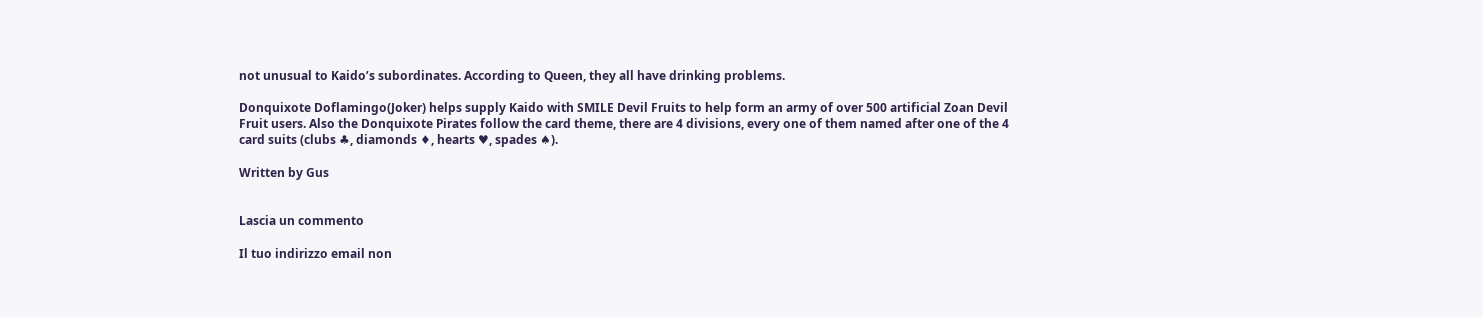not unusual to Kaido’s subordinates. According to Queen, they all have drinking problems.

Donquixote Doflamingo(Joker) helps supply Kaido with SMILE Devil Fruits to help form an army of over 500 artificial Zoan Devil Fruit users. Also the Donquixote Pirates follow the card theme, there are 4 divisions, every one of them named after one of the 4 card suits (clubs ♣, diamonds ♦, hearts ♥, spades ♠).

Written by Gus


Lascia un commento

Il tuo indirizzo email non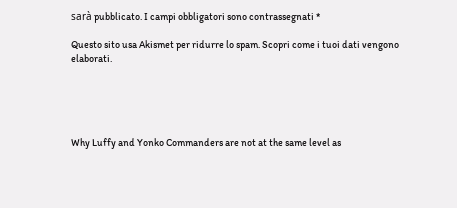sarà pubblicato. I campi obbligatori sono contrassegnati *

Questo sito usa Akismet per ridurre lo spam. Scopri come i tuoi dati vengono elaborati.





Why Luffy and Yonko Commanders are not at the same level as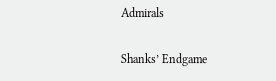Admirals

Shanks’ Endgame